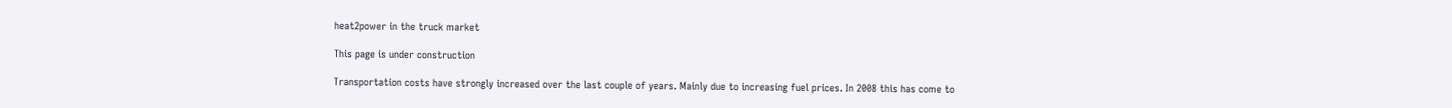heat2power in the truck market

This page is under construction

Transportation costs have strongly increased over the last couple of years. Mainly due to increasing fuel prices. In 2008 this has come to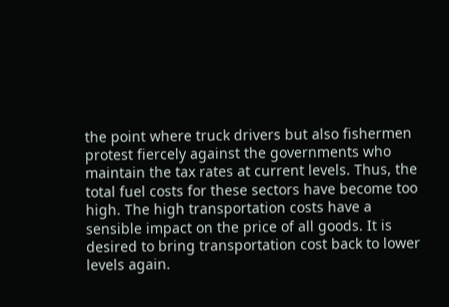the point where truck drivers but also fishermen protest fiercely against the governments who maintain the tax rates at current levels. Thus, the total fuel costs for these sectors have become too high. The high transportation costs have a sensible impact on the price of all goods. It is desired to bring transportation cost back to lower levels again.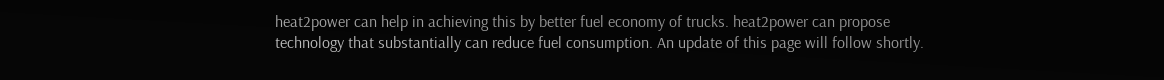heat2power can help in achieving this by better fuel economy of trucks. heat2power can propose technology that substantially can reduce fuel consumption. An update of this page will follow shortly.